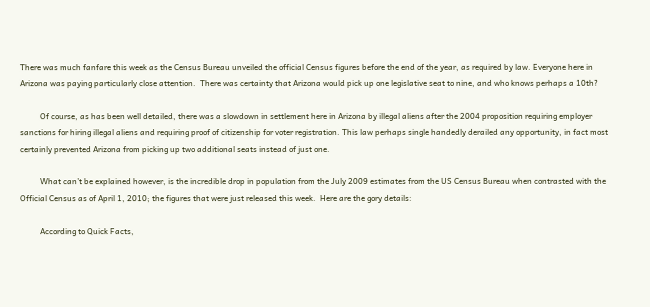There was much fanfare this week as the Census Bureau unveiled the official Census figures before the end of the year, as required by law. Everyone here in Arizona was paying particularly close attention.  There was certainty that Arizona would pick up one legislative seat to nine, and who knows perhaps a 10th?

          Of course, as has been well detailed, there was a slowdown in settlement here in Arizona by illegal aliens after the 2004 proposition requiring employer sanctions for hiring illegal aliens and requiring proof of citizenship for voter registration. This law perhaps single handedly derailed any opportunity, in fact most certainly prevented Arizona from picking up two additional seats instead of just one.

          What can’t be explained however, is the incredible drop in population from the July 2009 estimates from the US Census Bureau when contrasted with the Official Census as of April 1, 2010; the figures that were just released this week.  Here are the gory details:

          According to Quick Facts,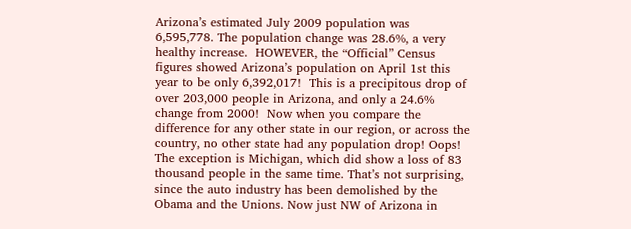Arizona’s estimated July 2009 population was 6,595,778. The population change was 28.6%, a very healthy increase.  HOWEVER, the “Official” Census figures showed Arizona’s population on April 1st this year to be only 6,392,017!  This is a precipitous drop of over 203,000 people in Arizona, and only a 24.6% change from 2000!  Now when you compare the difference for any other state in our region, or across the country, no other state had any population drop! Oops! The exception is Michigan, which did show a loss of 83 thousand people in the same time. That’s not surprising, since the auto industry has been demolished by the Obama and the Unions. Now just NW of Arizona in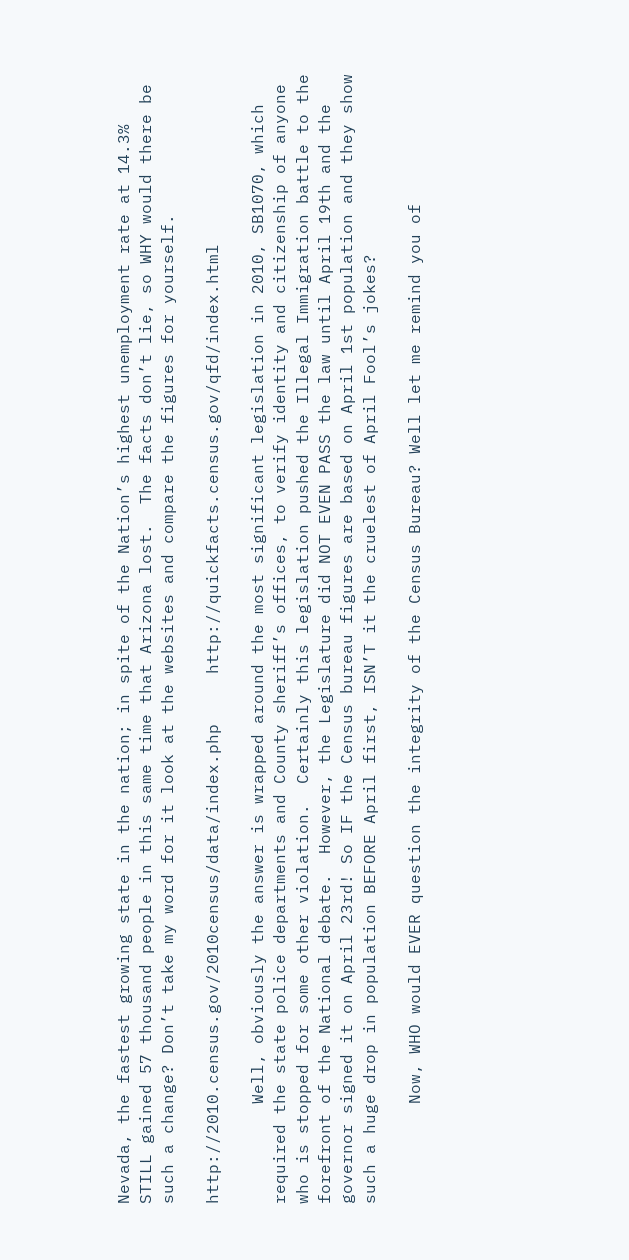Nevada, the fastest growing state in the nation; in spite of the Nation’s highest unemployment rate at 14.3% STILL gained 57 thousand people in this same time that Arizona lost.  The facts don’t lie, so WHY would there be such a change? Don’t take my word for it look at the websites and compare the figures for yourself.

http://2010.census.gov/2010census/data/index.php     http://quickfacts.census.gov/qfd/index.html

          Well, obviously the answer is wrapped around the most significant legislation in 2010, SB1070, which required the state police departments and County sheriff’s offices, to verify identity and citizenship of anyone who is stopped for some other violation.  Certainly this legislation pushed the Illegal Immigration battle to the forefront of the National debate.  However, the Legislature did NOT EVEN PASS the law until April 19th and the governor signed it on April 23rd! So IF the Census bureau figures are based on April 1st population and they show such a huge drop in population BEFORE April first, ISN’T it the cruelest of April Fool’s jokes?

          Now, WHO would EVER question the integrity of the Census Bureau? Well let me remind you of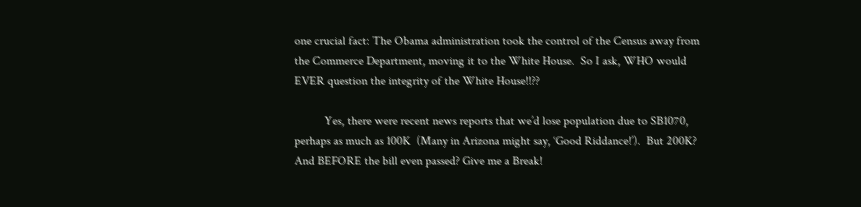one crucial fact: The Obama administration took the control of the Census away from the Commerce Department, moving it to the White House.  So I ask, WHO would EVER question the integrity of the White House!!??

          Yes, there were recent news reports that we’d lose population due to SB1070, perhaps as much as 100K  (Many in Arizona might say, ‘Good Riddance!’).  But 200K? And BEFORE the bill even passed? Give me a Break!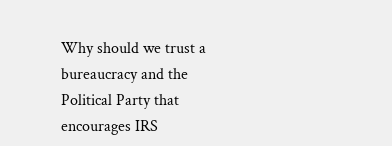Why should we trust a bureaucracy and the Political Party that encourages IRS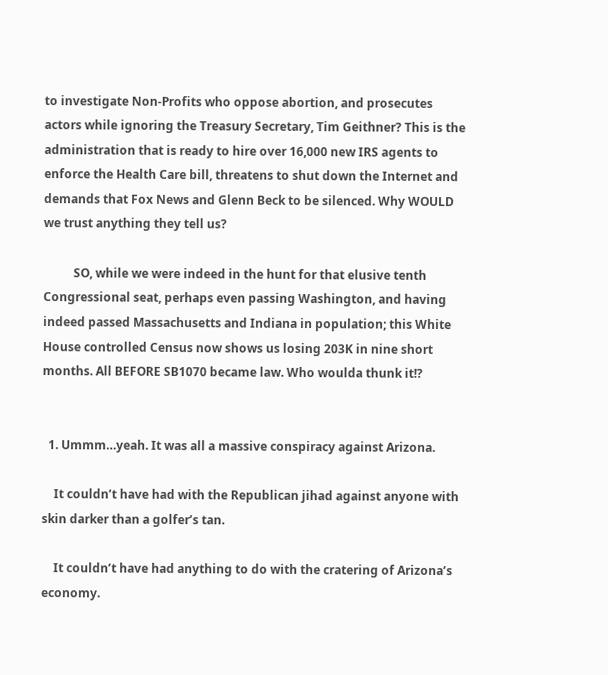to investigate Non-Profits who oppose abortion, and prosecutes actors while ignoring the Treasury Secretary, Tim Geithner? This is the administration that is ready to hire over 16,000 new IRS agents to enforce the Health Care bill, threatens to shut down the Internet and demands that Fox News and Glenn Beck to be silenced. Why WOULD we trust anything they tell us?

          SO, while we were indeed in the hunt for that elusive tenth Congressional seat, perhaps even passing Washington, and having indeed passed Massachusetts and Indiana in population; this White House controlled Census now shows us losing 203K in nine short months. All BEFORE SB1070 became law. Who woulda thunk it!?


  1. Ummm…yeah. It was all a massive conspiracy against Arizona.

    It couldn’t have had with the Republican jihad against anyone with skin darker than a golfer’s tan.

    It couldn’t have had anything to do with the cratering of Arizona’s economy.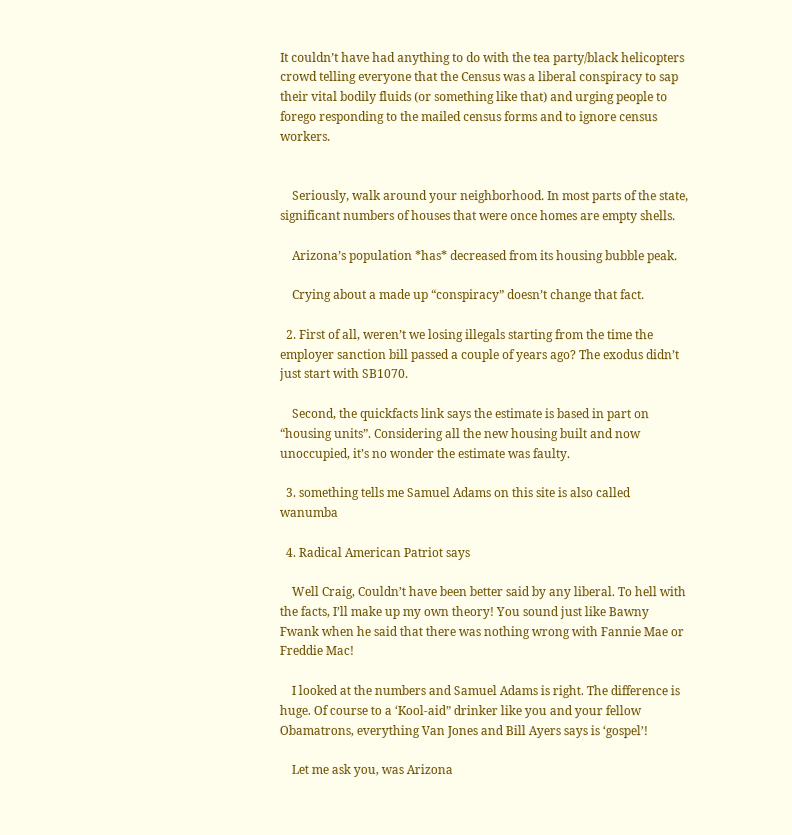It couldn’t have had anything to do with the tea party/black helicopters crowd telling everyone that the Census was a liberal conspiracy to sap their vital bodily fluids (or something like that) and urging people to forego responding to the mailed census forms and to ignore census workers.


    Seriously, walk around your neighborhood. In most parts of the state, significant numbers of houses that were once homes are empty shells.

    Arizona’s population *has* decreased from its housing bubble peak.

    Crying about a made up “conspiracy” doesn’t change that fact.

  2. First of all, weren’t we losing illegals starting from the time the employer sanction bill passed a couple of years ago? The exodus didn’t just start with SB1070.

    Second, the quickfacts link says the estimate is based in part on “housing units”. Considering all the new housing built and now unoccupied, it’s no wonder the estimate was faulty.

  3. something tells me Samuel Adams on this site is also called wanumba

  4. Radical American Patriot says

    Well Craig, Couldn’t have been better said by any liberal. To hell with the facts, I’ll make up my own theory! You sound just like Bawny Fwank when he said that there was nothing wrong with Fannie Mae or Freddie Mac!

    I looked at the numbers and Samuel Adams is right. The difference is huge. Of course to a ‘Kool-aid” drinker like you and your fellow Obamatrons, everything Van Jones and Bill Ayers says is ‘gospel’!

    Let me ask you, was Arizona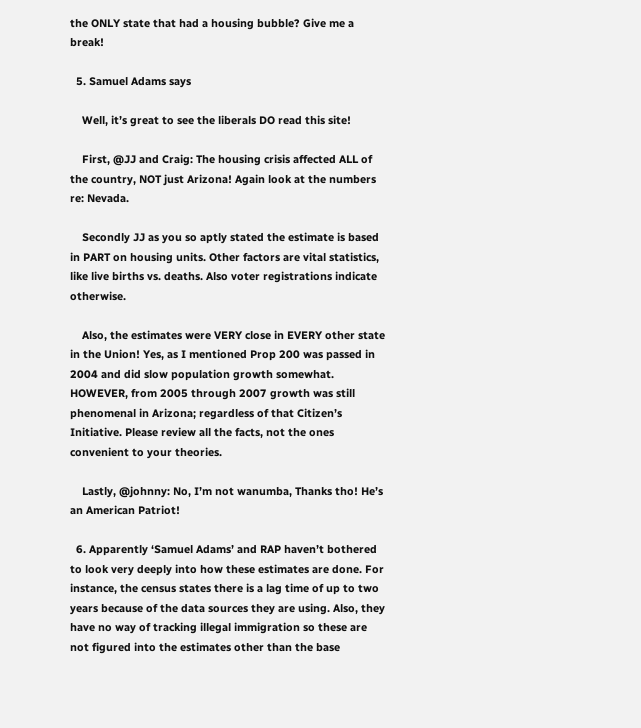the ONLY state that had a housing bubble? Give me a break!

  5. Samuel Adams says

    Well, it’s great to see the liberals DO read this site!

    First, @JJ and Craig: The housing crisis affected ALL of the country, NOT just Arizona! Again look at the numbers re: Nevada.

    Secondly JJ as you so aptly stated the estimate is based in PART on housing units. Other factors are vital statistics, like live births vs. deaths. Also voter registrations indicate otherwise.

    Also, the estimates were VERY close in EVERY other state in the Union! Yes, as I mentioned Prop 200 was passed in 2004 and did slow population growth somewhat. HOWEVER, from 2005 through 2007 growth was still phenomenal in Arizona; regardless of that Citizen’s Initiative. Please review all the facts, not the ones convenient to your theories.

    Lastly, @johnny: No, I’m not wanumba, Thanks tho! He’s an American Patriot!

  6. Apparently ‘Samuel Adams’ and RAP haven’t bothered to look very deeply into how these estimates are done. For instance, the census states there is a lag time of up to two years because of the data sources they are using. Also, they have no way of tracking illegal immigration so these are not figured into the estimates other than the base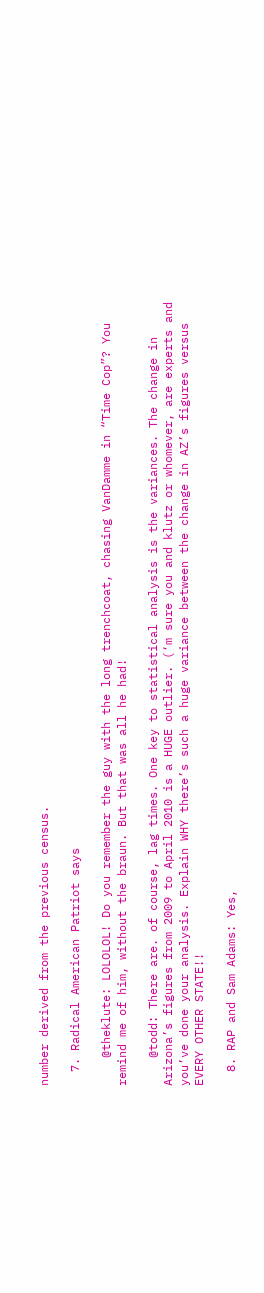number derived from the previous census.

  7. Radical American Patriot says

    @theklute: LOLOLOL! Do you remember the guy with the long trenchcoat, chasing VanDamme in “Time Cop”? You remind me of him, without the braun. But that was all he had!

    @todd: There are. of course, lag times. One key to statistical analysis is the variances. The change in Arizona’s figures from 2009 to April 2010 is a HUGE outlier. (‘m sure you and klutz or whomever, are experts and you’ve done your analysis. Explain WHY there’s such a huge variance between the change in AZ’s figures versus EVERY OTHER STATE!!

  8. RAP and Sam Adams: Yes,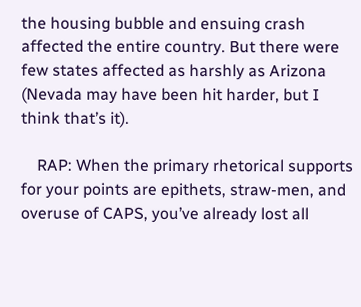the housing bubble and ensuing crash affected the entire country. But there were few states affected as harshly as Arizona (Nevada may have been hit harder, but I think that’s it).

    RAP: When the primary rhetorical supports for your points are epithets, straw-men, and overuse of CAPS, you’ve already lost all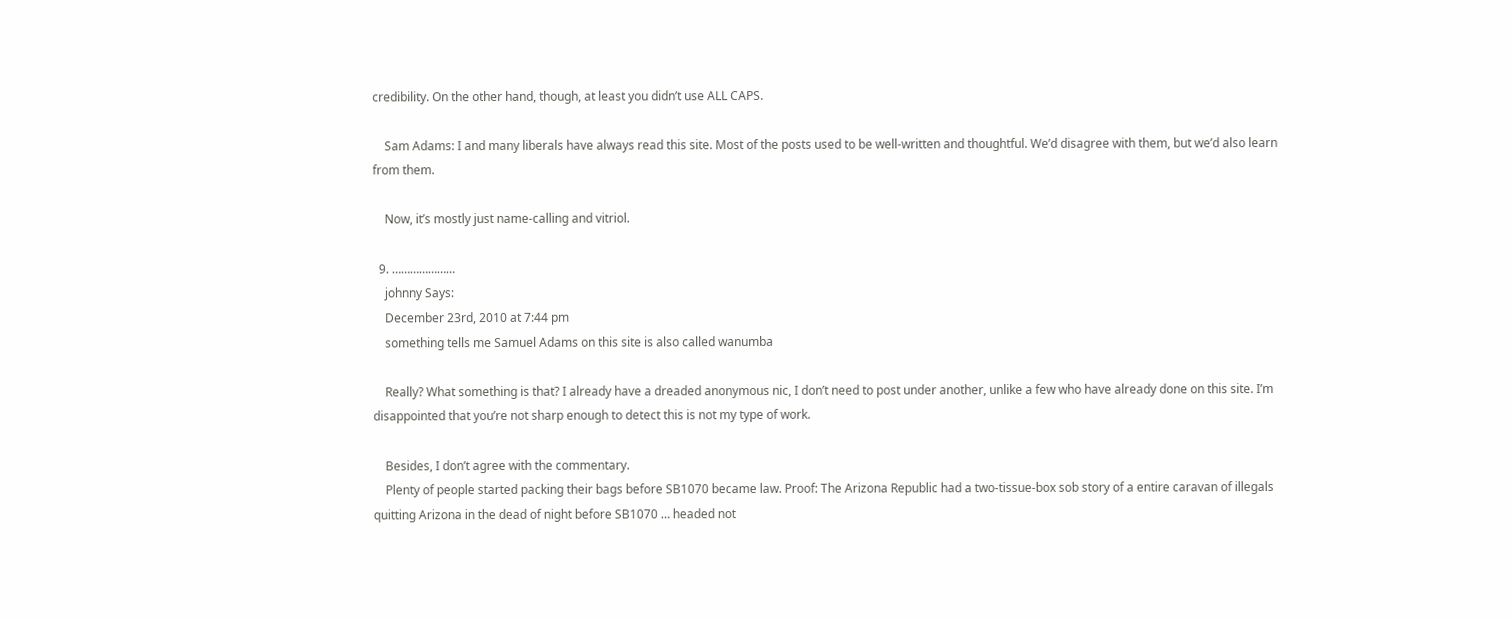credibility. On the other hand, though, at least you didn’t use ALL CAPS.

    Sam Adams: I and many liberals have always read this site. Most of the posts used to be well-written and thoughtful. We’d disagree with them, but we’d also learn from them.

    Now, it’s mostly just name-calling and vitriol.

  9. …………………
    johnny Says:
    December 23rd, 2010 at 7:44 pm
    something tells me Samuel Adams on this site is also called wanumba

    Really? What something is that? I already have a dreaded anonymous nic, I don’t need to post under another, unlike a few who have already done on this site. I’m disappointed that you’re not sharp enough to detect this is not my type of work.

    Besides, I don’t agree with the commentary.
    Plenty of people started packing their bags before SB1070 became law. Proof: The Arizona Republic had a two-tissue-box sob story of a entire caravan of illegals quitting Arizona in the dead of night before SB1070 … headed not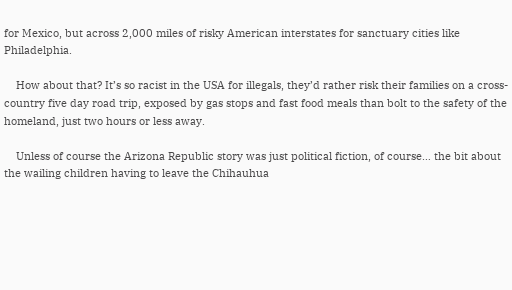for Mexico, but across 2,000 miles of risky American interstates for sanctuary cities like Philadelphia.

    How about that? It’s so racist in the USA for illegals, they’d rather risk their families on a cross-country five day road trip, exposed by gas stops and fast food meals than bolt to the safety of the homeland, just two hours or less away.

    Unless of course the Arizona Republic story was just political fiction, of course… the bit about the wailing children having to leave the Chihauhua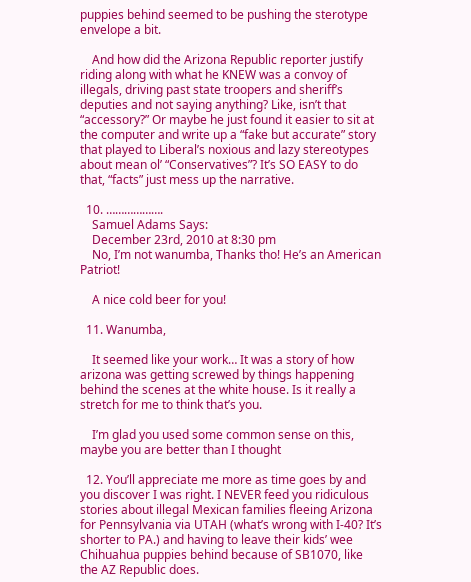puppies behind seemed to be pushing the sterotype envelope a bit.

    And how did the Arizona Republic reporter justify riding along with what he KNEW was a convoy of illegals, driving past state troopers and sheriff’s deputies and not saying anything? Like, isn’t that “accessory?” Or maybe he just found it easier to sit at the computer and write up a “fake but accurate” story that played to Liberal’s noxious and lazy stereotypes about mean ol’ “Conservatives”? It’s SO EASY to do that, “facts” just mess up the narrative.

  10. ……………….
    Samuel Adams Says:
    December 23rd, 2010 at 8:30 pm
    No, I’m not wanumba, Thanks tho! He’s an American Patriot!

    A nice cold beer for you!

  11. Wanumba,

    It seemed like your work… It was a story of how arizona was getting screwed by things happening behind the scenes at the white house. Is it really a stretch for me to think that’s you.

    I’m glad you used some common sense on this, maybe you are better than I thought

  12. You’ll appreciate me more as time goes by and you discover I was right. I NEVER feed you ridiculous stories about illegal Mexican families fleeing Arizona for Pennsylvania via UTAH (what’s wrong with I-40? It’s shorter to PA.) and having to leave their kids’ wee Chihuahua puppies behind because of SB1070, like the AZ Republic does.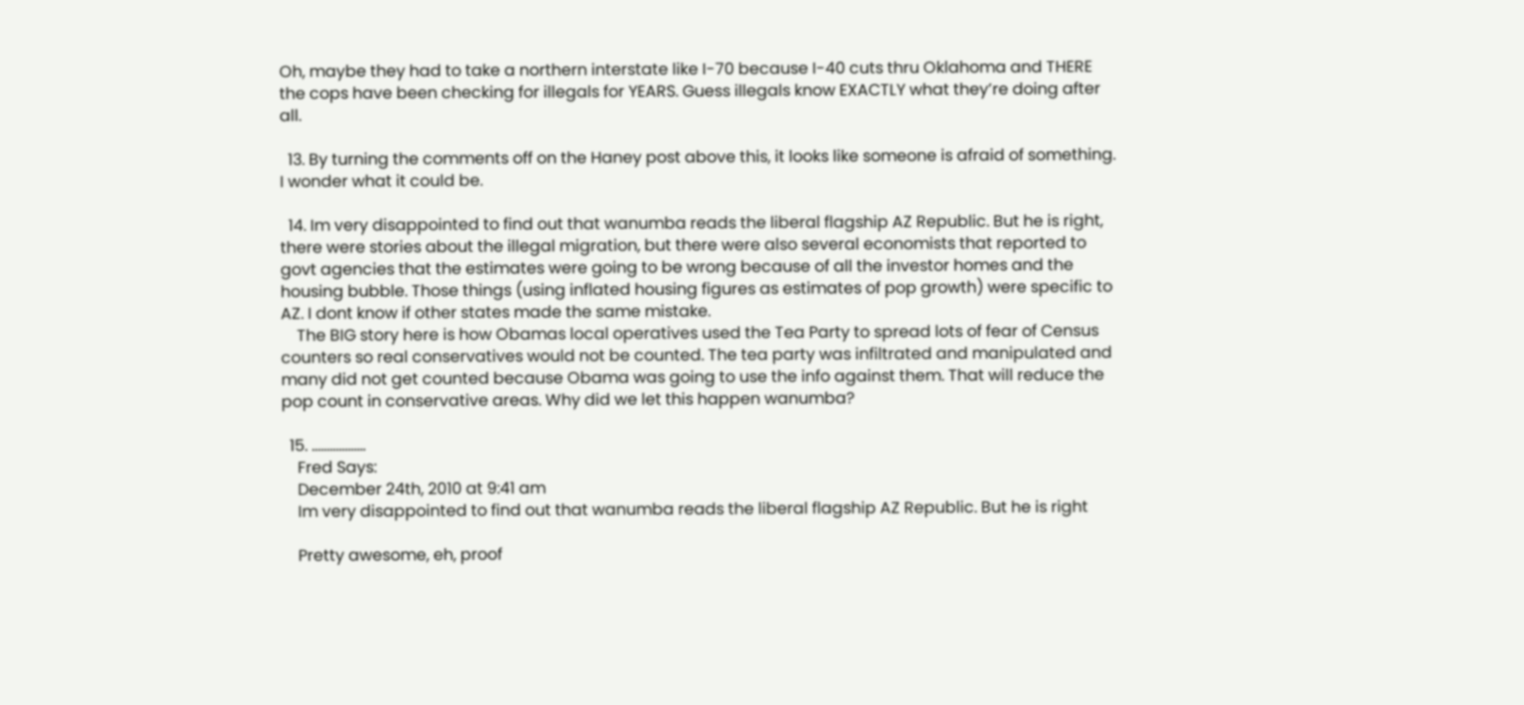Oh, maybe they had to take a northern interstate like I-70 because I-40 cuts thru Oklahoma and THERE the cops have been checking for illegals for YEARS. Guess illegals know EXACTLY what they’re doing after all.

  13. By turning the comments off on the Haney post above this, it looks like someone is afraid of something. I wonder what it could be.

  14. Im very disappointed to find out that wanumba reads the liberal flagship AZ Republic. But he is right, there were stories about the illegal migration, but there were also several economists that reported to govt agencies that the estimates were going to be wrong because of all the investor homes and the housing bubble. Those things (using inflated housing figures as estimates of pop growth) were specific to AZ. I dont know if other states made the same mistake.
    The BIG story here is how Obamas local operatives used the Tea Party to spread lots of fear of Census counters so real conservatives would not be counted. The tea party was infiltrated and manipulated and many did not get counted because Obama was going to use the info against them. That will reduce the pop count in conservative areas. Why did we let this happen wanumba?

  15. ………………
    Fred Says:
    December 24th, 2010 at 9:41 am
    Im very disappointed to find out that wanumba reads the liberal flagship AZ Republic. But he is right

    Pretty awesome, eh, proof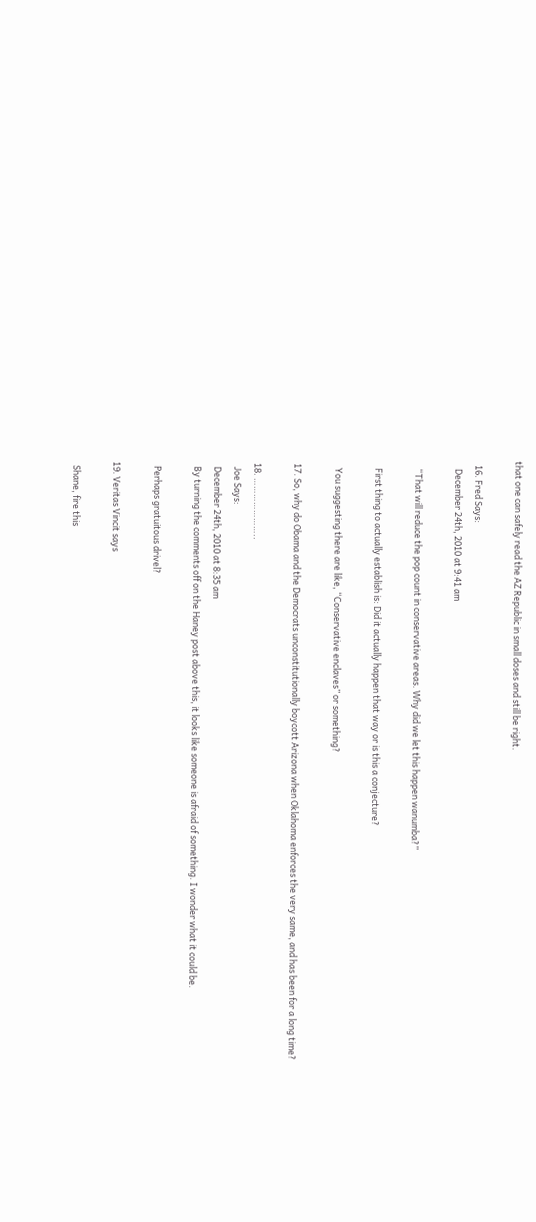that one can safely read the AZ Republic in small doses and still be right.

  16. Fred Says:
    December 24th, 2010 at 9:41 am

    “That will reduce the pop count in conservative areas. Why did we let this happen wanumba?”

    First thing to actually establish is: Did it actually happen that way or is this a conjecture?

    You suggesting there are like, “Conservative enclaves” or something?

  17. So, why do Obama and the Democrats unconstitutionally boycott Arizona when Oklahoma enforces the very same, and has been for a long time?

  18. …………………..
    Joe Says:
    December 24th, 2010 at 8:35 am
    By turning the comments off on the Haney post above this, it looks like someone is afraid of something. I wonder what it could be.

    Perhaps gratuitous drivel?

  19. Veritas Vincit says

    Shane, fire this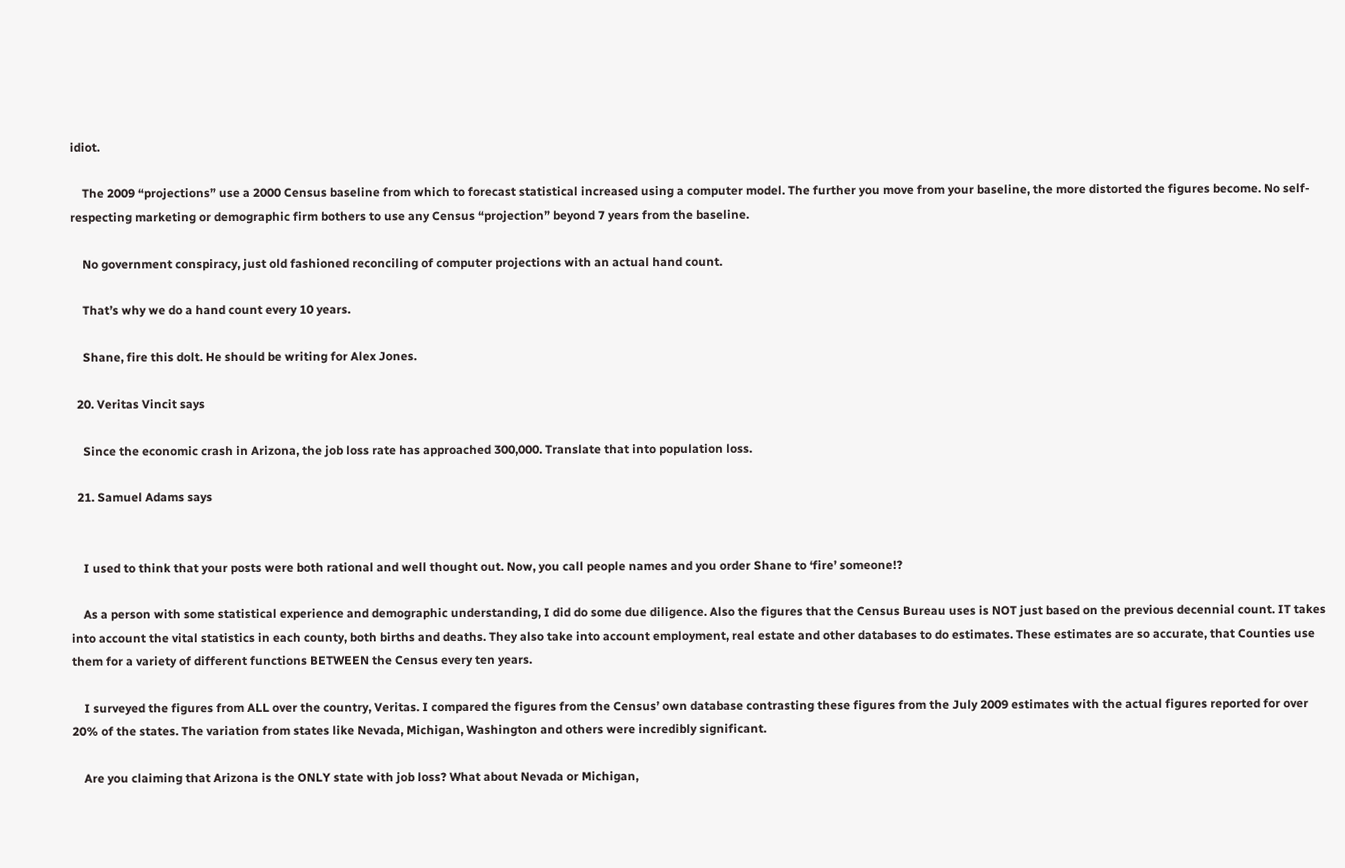idiot.

    The 2009 “projections” use a 2000 Census baseline from which to forecast statistical increased using a computer model. The further you move from your baseline, the more distorted the figures become. No self-respecting marketing or demographic firm bothers to use any Census “projection” beyond 7 years from the baseline.

    No government conspiracy, just old fashioned reconciling of computer projections with an actual hand count.

    That’s why we do a hand count every 10 years.

    Shane, fire this dolt. He should be writing for Alex Jones.

  20. Veritas Vincit says

    Since the economic crash in Arizona, the job loss rate has approached 300,000. Translate that into population loss.

  21. Samuel Adams says


    I used to think that your posts were both rational and well thought out. Now, you call people names and you order Shane to ‘fire’ someone!?

    As a person with some statistical experience and demographic understanding, I did do some due diligence. Also the figures that the Census Bureau uses is NOT just based on the previous decennial count. IT takes into account the vital statistics in each county, both births and deaths. They also take into account employment, real estate and other databases to do estimates. These estimates are so accurate, that Counties use them for a variety of different functions BETWEEN the Census every ten years.

    I surveyed the figures from ALL over the country, Veritas. I compared the figures from the Census’ own database contrasting these figures from the July 2009 estimates with the actual figures reported for over 20% of the states. The variation from states like Nevada, Michigan, Washington and others were incredibly significant.

    Are you claiming that Arizona is the ONLY state with job loss? What about Nevada or Michigan,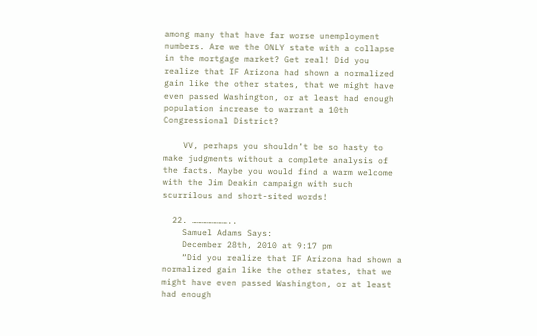among many that have far worse unemployment numbers. Are we the ONLY state with a collapse in the mortgage market? Get real! Did you realize that IF Arizona had shown a normalized gain like the other states, that we might have even passed Washington, or at least had enough population increase to warrant a 10th Congressional District?

    VV, perhaps you shouldn’t be so hasty to make judgments without a complete analysis of the facts. Maybe you would find a warm welcome with the Jim Deakin campaign with such scurrilous and short-sited words!

  22. …………………..
    Samuel Adams Says:
    December 28th, 2010 at 9:17 pm
    “Did you realize that IF Arizona had shown a normalized gain like the other states, that we might have even passed Washington, or at least had enough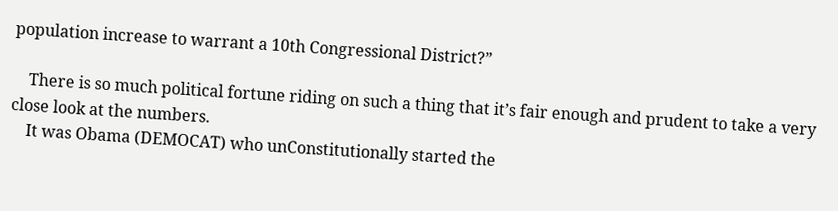population increase to warrant a 10th Congressional District?”

    There is so much political fortune riding on such a thing that it’s fair enough and prudent to take a very close look at the numbers.
    It was Obama (DEMOCAT) who unConstitutionally started the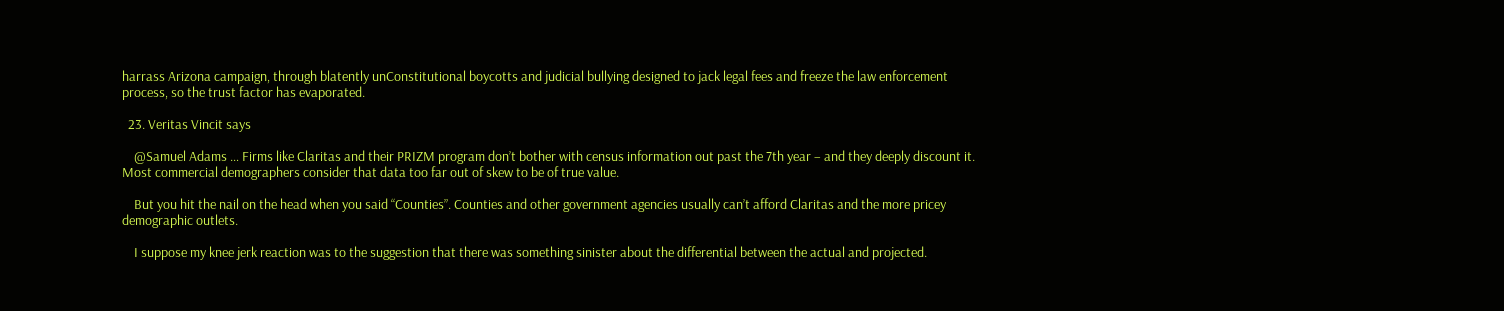harrass Arizona campaign, through blatently unConstitutional boycotts and judicial bullying designed to jack legal fees and freeze the law enforcement process, so the trust factor has evaporated.

  23. Veritas Vincit says

    @Samuel Adams … Firms like Claritas and their PRIZM program don’t bother with census information out past the 7th year – and they deeply discount it. Most commercial demographers consider that data too far out of skew to be of true value.

    But you hit the nail on the head when you said “Counties”. Counties and other government agencies usually can’t afford Claritas and the more pricey demographic outlets.

    I suppose my knee jerk reaction was to the suggestion that there was something sinister about the differential between the actual and projected.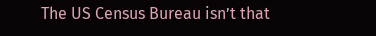The US Census Bureau isn’t that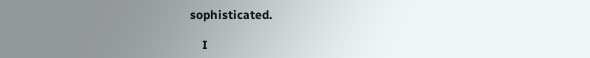sophisticated.

    I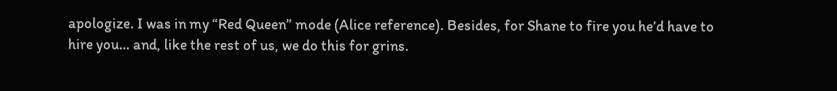apologize. I was in my “Red Queen” mode (Alice reference). Besides, for Shane to fire you he’d have to hire you… and, like the rest of us, we do this for grins.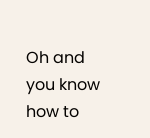Oh and you know how to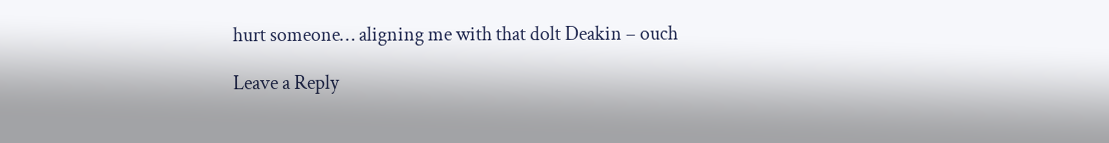hurt someone… aligning me with that dolt Deakin – ouch

Leave a Reply